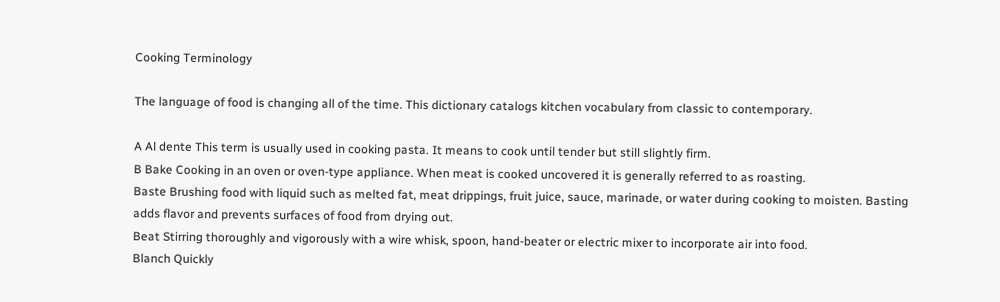Cooking Terminology

The language of food is changing all of the time. This dictionary catalogs kitchen vocabulary from classic to contemporary.

A Al dente This term is usually used in cooking pasta. It means to cook until tender but still slightly firm.
B Bake Cooking in an oven or oven-type appliance. When meat is cooked uncovered it is generally referred to as roasting.
Baste Brushing food with liquid such as melted fat, meat drippings, fruit juice, sauce, marinade, or water during cooking to moisten. Basting adds flavor and prevents surfaces of food from drying out.
Beat Stirring thoroughly and vigorously with a wire whisk, spoon, hand-beater or electric mixer to incorporate air into food.
Blanch Quickly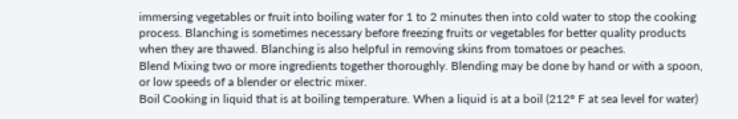immersing vegetables or fruit into boiling water for 1 to 2 minutes then into cold water to stop the cooking process. Blanching is sometimes necessary before freezing fruits or vegetables for better quality products when they are thawed. Blanching is also helpful in removing skins from tomatoes or peaches.
Blend Mixing two or more ingredients together thoroughly. Blending may be done by hand or with a spoon, or low speeds of a blender or electric mixer.
Boil Cooking in liquid that is at boiling temperature. When a liquid is at a boil (212º F at sea level for water)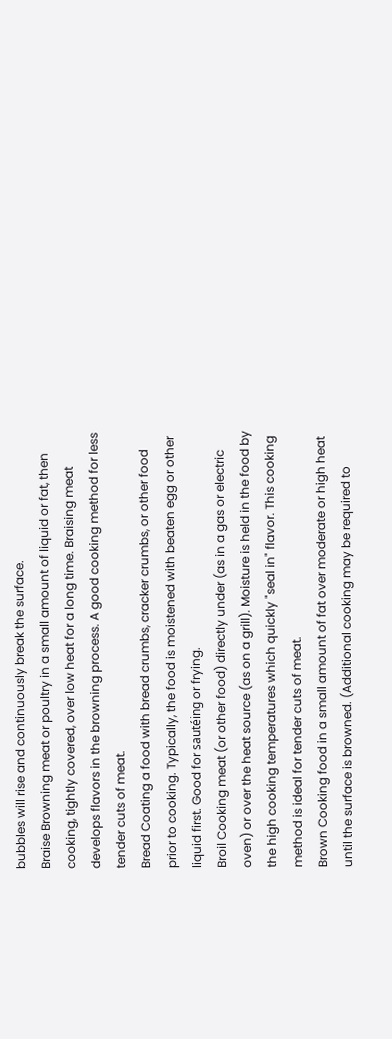bubbles will rise and continuously break the surface.
Braise Browning meat or poultry in a small amount of liquid or fat, then cooking, tightly covered, over low heat for a long time. Braising meat develops flavors in the browning process. A good cooking method for less tender cuts of meat.
Bread Coating a food with bread crumbs, cracker crumbs, or other food prior to cooking. Typically, the food is moistened with beaten egg or other liquid first. Good for sautéing or frying.
Broil Cooking meat (or other food) directly under (as in a gas or electric oven) or over the heat source (as on a grill). Moisture is held in the food by the high cooking temperatures which quickly "seal in" flavor. This cooking method is ideal for tender cuts of meat.
Brown Cooking food in a small amount of fat over moderate or high heat until the surface is browned. (Additional cooking may be required to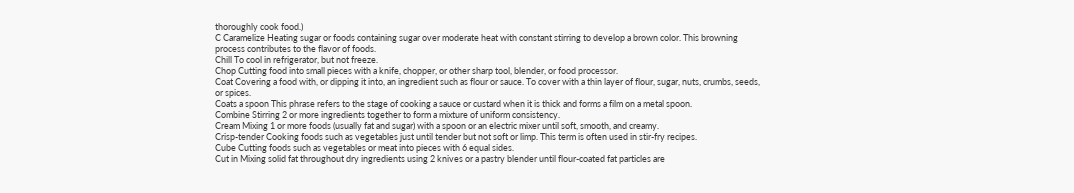thoroughly cook food.)
C Caramelize Heating sugar or foods containing sugar over moderate heat with constant stirring to develop a brown color. This browning process contributes to the flavor of foods.
Chill To cool in refrigerator, but not freeze.
Chop Cutting food into small pieces with a knife, chopper, or other sharp tool, blender, or food processor.
Coat Covering a food with, or dipping it into, an ingredient such as flour or sauce. To cover with a thin layer of flour, sugar, nuts, crumbs, seeds, or spices.
Coats a spoon This phrase refers to the stage of cooking a sauce or custard when it is thick and forms a film on a metal spoon.
Combine Stirring 2 or more ingredients together to form a mixture of uniform consistency.
Cream Mixing 1 or more foods (usually fat and sugar) with a spoon or an electric mixer until soft, smooth, and creamy.
Crisp-tender Cooking foods such as vegetables just until tender but not soft or limp. This term is often used in stir-fry recipes.
Cube Cutting foods such as vegetables or meat into pieces with 6 equal sides.
Cut in Mixing solid fat throughout dry ingredients using 2 knives or a pastry blender until flour-coated fat particles are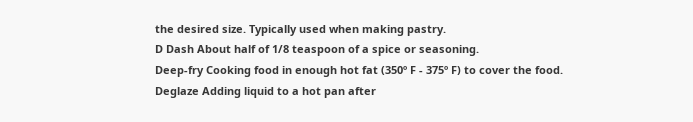the desired size. Typically used when making pastry.
D Dash About half of 1/8 teaspoon of a spice or seasoning.
Deep-fry Cooking food in enough hot fat (350º F - 375º F) to cover the food.
Deglaze Adding liquid to a hot pan after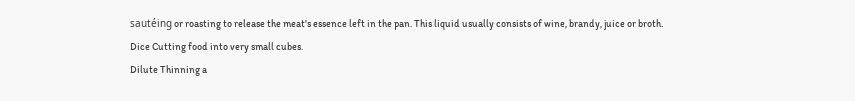sautéing or roasting to release the meat's essence left in the pan. This liquid usually consists of wine, brandy, juice or broth.
Dice Cutting food into very small cubes.
Dilute Thinning a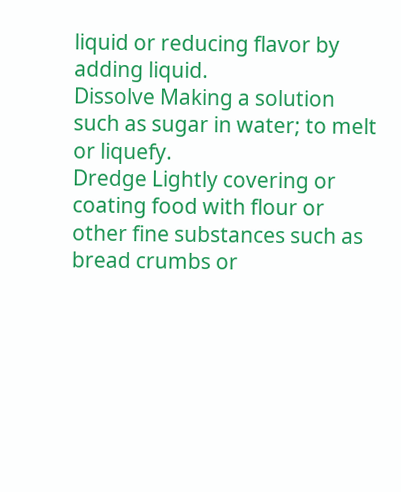liquid or reducing flavor by adding liquid.
Dissolve Making a solution such as sugar in water; to melt or liquefy.
Dredge Lightly covering or coating food with flour or other fine substances such as bread crumbs or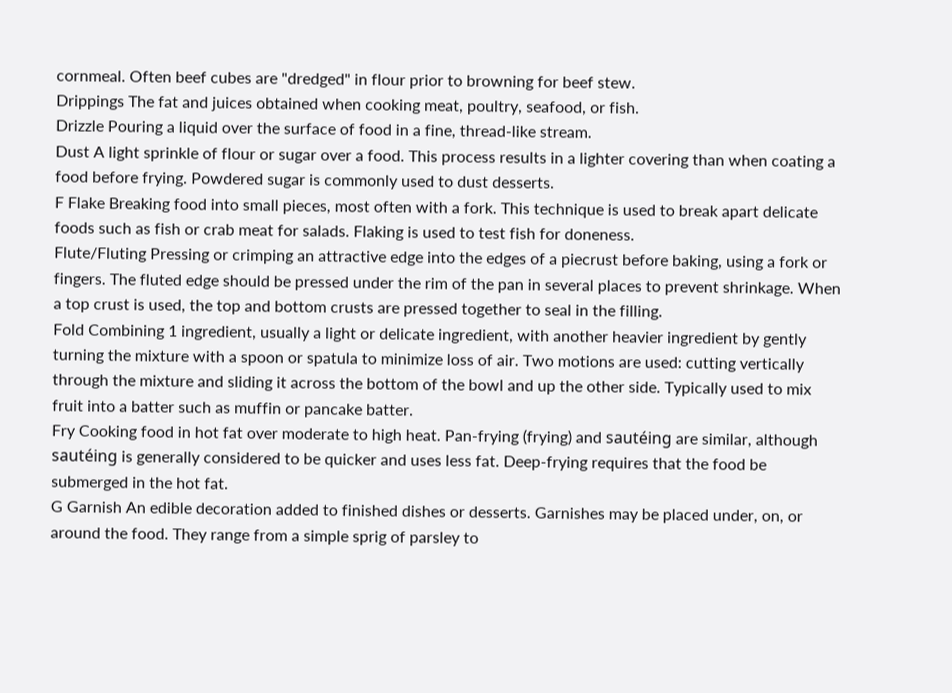cornmeal. Often beef cubes are "dredged" in flour prior to browning for beef stew.
Drippings The fat and juices obtained when cooking meat, poultry, seafood, or fish.
Drizzle Pouring a liquid over the surface of food in a fine, thread-like stream.
Dust A light sprinkle of flour or sugar over a food. This process results in a lighter covering than when coating a food before frying. Powdered sugar is commonly used to dust desserts.
F Flake Breaking food into small pieces, most often with a fork. This technique is used to break apart delicate foods such as fish or crab meat for salads. Flaking is used to test fish for doneness.
Flute/Fluting Pressing or crimping an attractive edge into the edges of a piecrust before baking, using a fork or fingers. The fluted edge should be pressed under the rim of the pan in several places to prevent shrinkage. When a top crust is used, the top and bottom crusts are pressed together to seal in the filling.
Fold Combining 1 ingredient, usually a light or delicate ingredient, with another heavier ingredient by gently turning the mixture with a spoon or spatula to minimize loss of air. Two motions are used: cutting vertically through the mixture and sliding it across the bottom of the bowl and up the other side. Typically used to mix fruit into a batter such as muffin or pancake batter.
Fry Cooking food in hot fat over moderate to high heat. Pan-frying (frying) and sautéing are similar, although sautéing is generally considered to be quicker and uses less fat. Deep-frying requires that the food be submerged in the hot fat.
G Garnish An edible decoration added to finished dishes or desserts. Garnishes may be placed under, on, or around the food. They range from a simple sprig of parsley to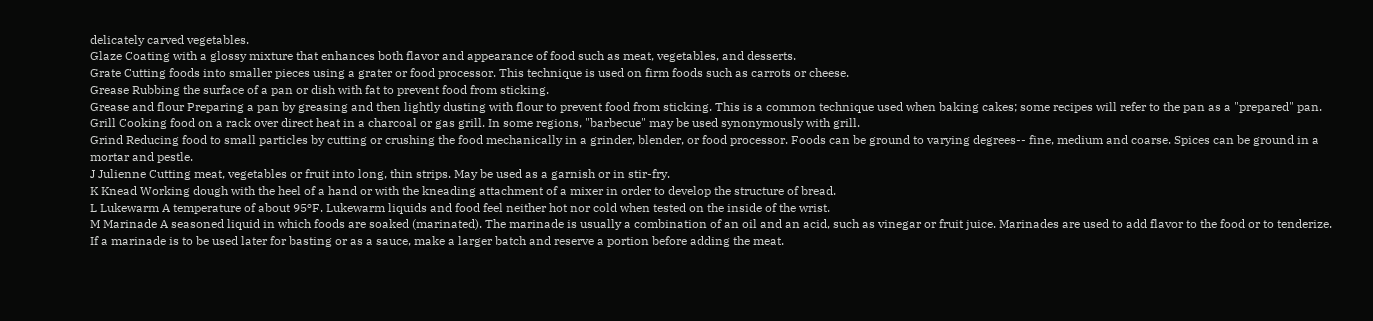delicately carved vegetables.
Glaze Coating with a glossy mixture that enhances both flavor and appearance of food such as meat, vegetables, and desserts.
Grate Cutting foods into smaller pieces using a grater or food processor. This technique is used on firm foods such as carrots or cheese.
Grease Rubbing the surface of a pan or dish with fat to prevent food from sticking.
Grease and flour Preparing a pan by greasing and then lightly dusting with flour to prevent food from sticking. This is a common technique used when baking cakes; some recipes will refer to the pan as a "prepared" pan.
Grill Cooking food on a rack over direct heat in a charcoal or gas grill. In some regions, "barbecue" may be used synonymously with grill.
Grind Reducing food to small particles by cutting or crushing the food mechanically in a grinder, blender, or food processor. Foods can be ground to varying degrees-- fine, medium and coarse. Spices can be ground in a mortar and pestle.
J Julienne Cutting meat, vegetables or fruit into long, thin strips. May be used as a garnish or in stir-fry.
K Knead Working dough with the heel of a hand or with the kneading attachment of a mixer in order to develop the structure of bread.
L Lukewarm A temperature of about 95ºF. Lukewarm liquids and food feel neither hot nor cold when tested on the inside of the wrist.
M Marinade A seasoned liquid in which foods are soaked (marinated). The marinade is usually a combination of an oil and an acid, such as vinegar or fruit juice. Marinades are used to add flavor to the food or to tenderize. If a marinade is to be used later for basting or as a sauce, make a larger batch and reserve a portion before adding the meat.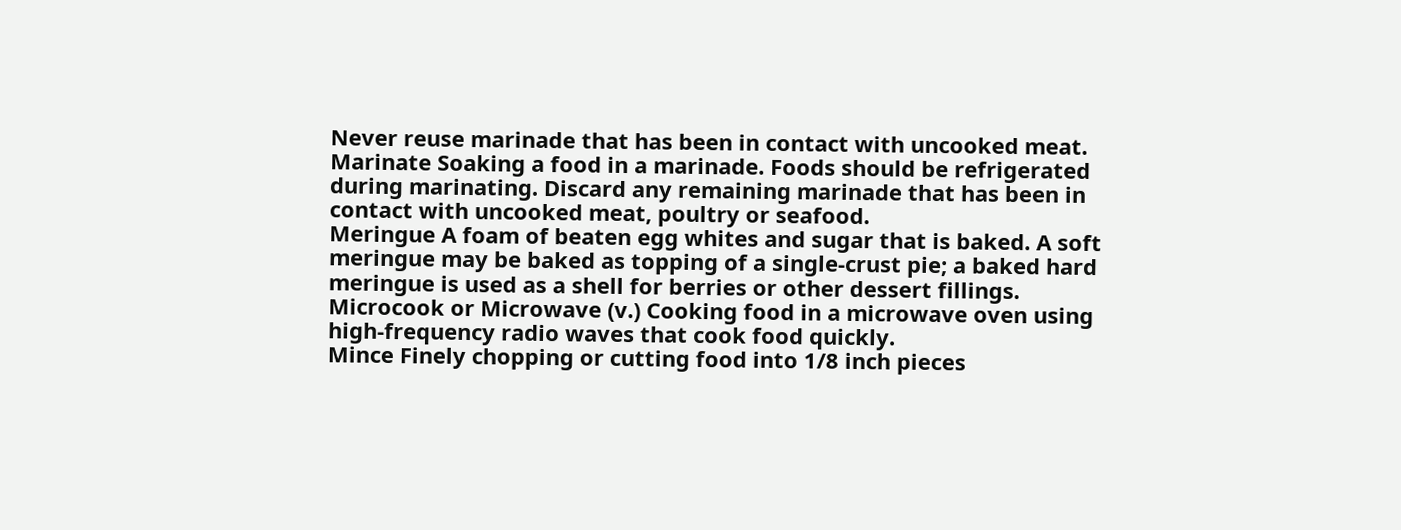Never reuse marinade that has been in contact with uncooked meat.
Marinate Soaking a food in a marinade. Foods should be refrigerated during marinating. Discard any remaining marinade that has been in contact with uncooked meat, poultry or seafood.
Meringue A foam of beaten egg whites and sugar that is baked. A soft meringue may be baked as topping of a single-crust pie; a baked hard meringue is used as a shell for berries or other dessert fillings.
Microcook or Microwave (v.) Cooking food in a microwave oven using high-frequency radio waves that cook food quickly.
Mince Finely chopping or cutting food into 1/8 inch pieces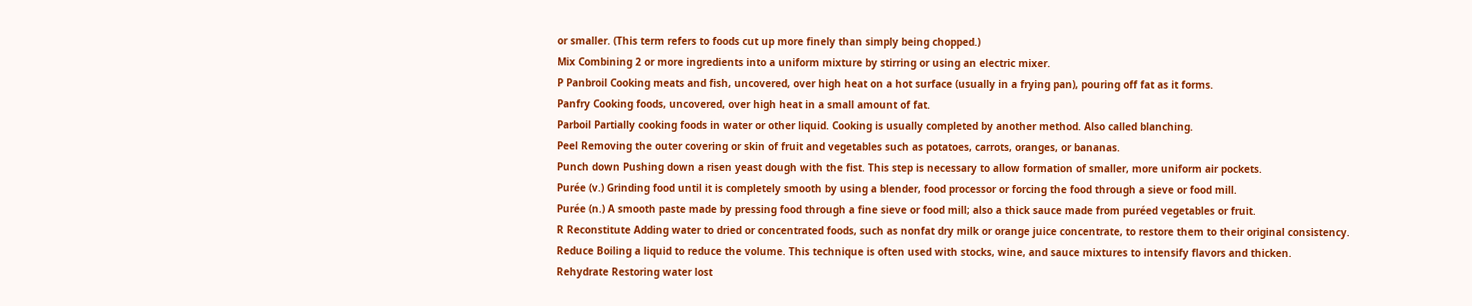or smaller. (This term refers to foods cut up more finely than simply being chopped.)
Mix Combining 2 or more ingredients into a uniform mixture by stirring or using an electric mixer.
P Panbroil Cooking meats and fish, uncovered, over high heat on a hot surface (usually in a frying pan), pouring off fat as it forms.
Panfry Cooking foods, uncovered, over high heat in a small amount of fat.
Parboil Partially cooking foods in water or other liquid. Cooking is usually completed by another method. Also called blanching.
Peel Removing the outer covering or skin of fruit and vegetables such as potatoes, carrots, oranges, or bananas.
Punch down Pushing down a risen yeast dough with the fist. This step is necessary to allow formation of smaller, more uniform air pockets.
Purée (v.) Grinding food until it is completely smooth by using a blender, food processor or forcing the food through a sieve or food mill.
Purée (n.) A smooth paste made by pressing food through a fine sieve or food mill; also a thick sauce made from puréed vegetables or fruit.
R Reconstitute Adding water to dried or concentrated foods, such as nonfat dry milk or orange juice concentrate, to restore them to their original consistency.
Reduce Boiling a liquid to reduce the volume. This technique is often used with stocks, wine, and sauce mixtures to intensify flavors and thicken.
Rehydrate Restoring water lost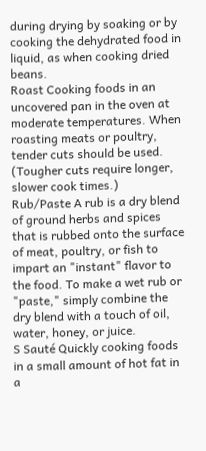during drying by soaking or by cooking the dehydrated food in liquid, as when cooking dried beans.
Roast Cooking foods in an uncovered pan in the oven at moderate temperatures. When roasting meats or poultry, tender cuts should be used. (Tougher cuts require longer, slower cook times.)
Rub/Paste A rub is a dry blend of ground herbs and spices that is rubbed onto the surface of meat, poultry, or fish to impart an "instant" flavor to the food. To make a wet rub or "paste," simply combine the dry blend with a touch of oil, water, honey, or juice.
S Sauté Quickly cooking foods in a small amount of hot fat in a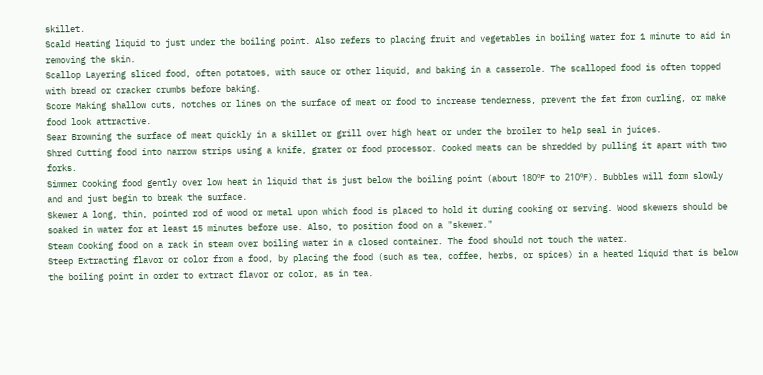skillet.
Scald Heating liquid to just under the boiling point. Also refers to placing fruit and vegetables in boiling water for 1 minute to aid in removing the skin.
Scallop Layering sliced food, often potatoes, with sauce or other liquid, and baking in a casserole. The scalloped food is often topped with bread or cracker crumbs before baking.
Score Making shallow cuts, notches or lines on the surface of meat or food to increase tenderness, prevent the fat from curling, or make food look attractive.
Sear Browning the surface of meat quickly in a skillet or grill over high heat or under the broiler to help seal in juices.
Shred Cutting food into narrow strips using a knife, grater or food processor. Cooked meats can be shredded by pulling it apart with two forks.
Simmer Cooking food gently over low heat in liquid that is just below the boiling point (about 180ºF to 210ºF). Bubbles will form slowly and and just begin to break the surface.
Skewer A long, thin, pointed rod of wood or metal upon which food is placed to hold it during cooking or serving. Wood skewers should be soaked in water for at least 15 minutes before use. Also, to position food on a "skewer."
Steam Cooking food on a rack in steam over boiling water in a closed container. The food should not touch the water.
Steep Extracting flavor or color from a food, by placing the food (such as tea, coffee, herbs, or spices) in a heated liquid that is below the boiling point in order to extract flavor or color, as in tea.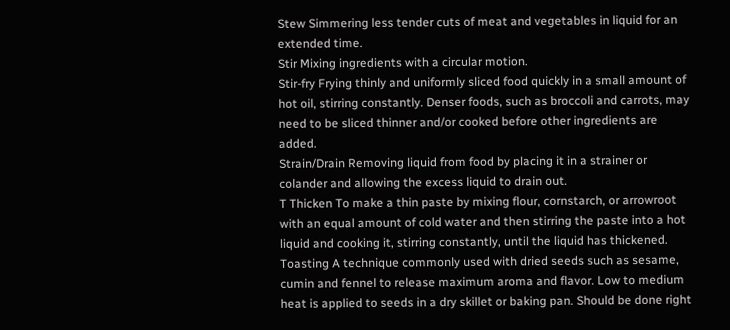Stew Simmering less tender cuts of meat and vegetables in liquid for an extended time.
Stir Mixing ingredients with a circular motion.
Stir-fry Frying thinly and uniformly sliced food quickly in a small amount of hot oil, stirring constantly. Denser foods, such as broccoli and carrots, may need to be sliced thinner and/or cooked before other ingredients are added.
Strain/Drain Removing liquid from food by placing it in a strainer or colander and allowing the excess liquid to drain out.
T Thicken To make a thin paste by mixing flour, cornstarch, or arrowroot with an equal amount of cold water and then stirring the paste into a hot liquid and cooking it, stirring constantly, until the liquid has thickened.
Toasting A technique commonly used with dried seeds such as sesame, cumin and fennel to release maximum aroma and flavor. Low to medium heat is applied to seeds in a dry skillet or baking pan. Should be done right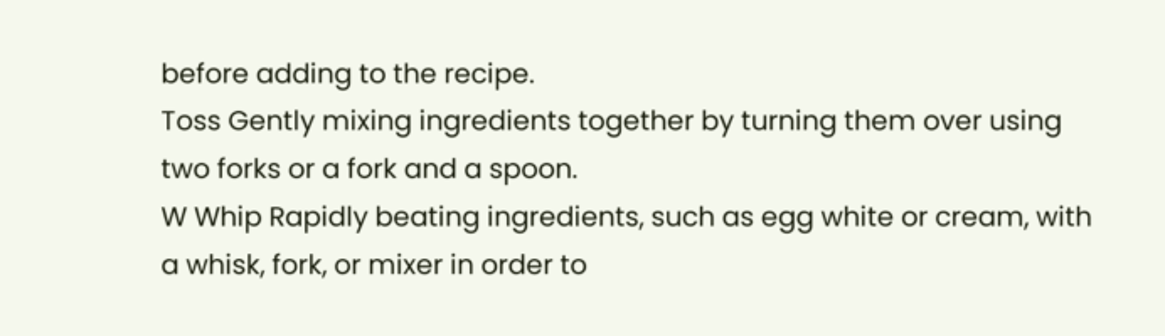before adding to the recipe.
Toss Gently mixing ingredients together by turning them over using two forks or a fork and a spoon.
W Whip Rapidly beating ingredients, such as egg white or cream, with a whisk, fork, or mixer in order to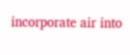incorporate air into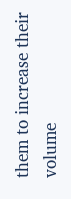them to increase their volume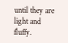until they are light and fluffy.